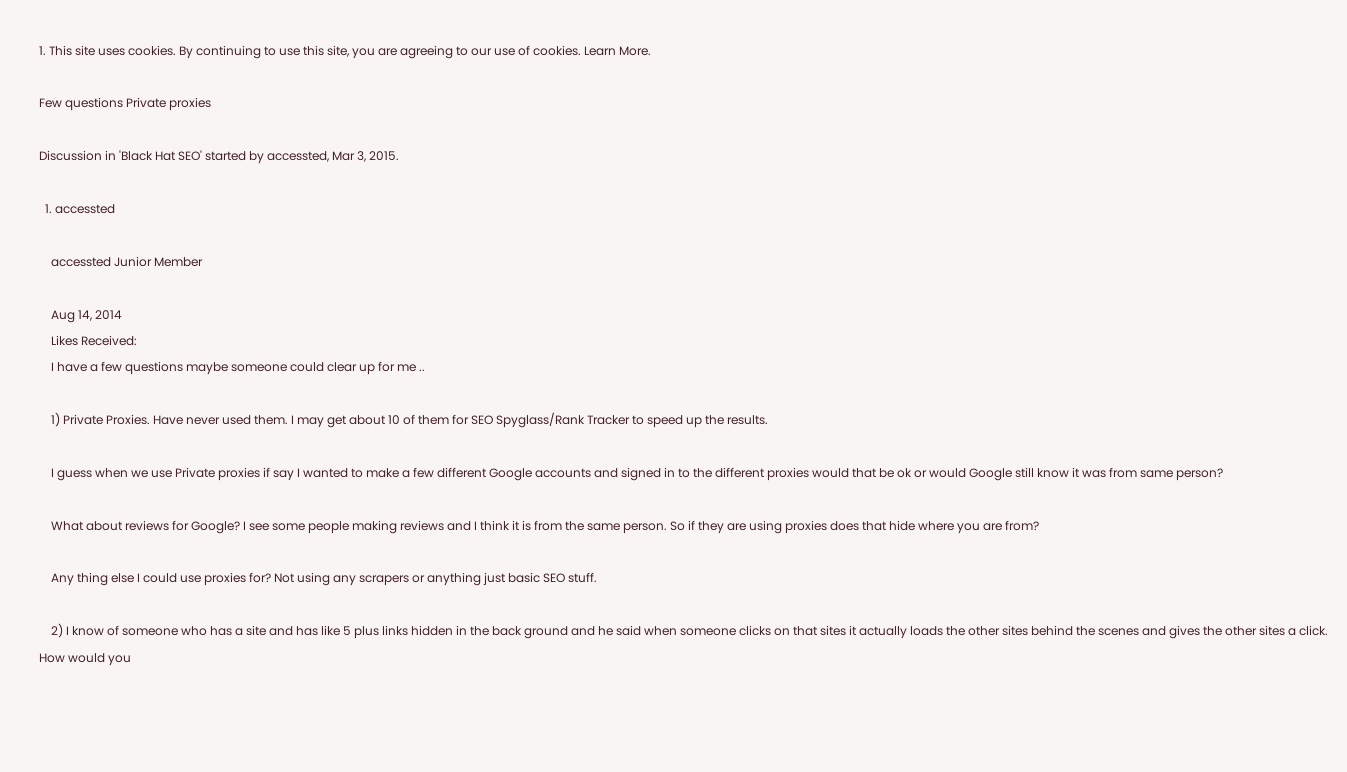1. This site uses cookies. By continuing to use this site, you are agreeing to our use of cookies. Learn More.

Few questions Private proxies

Discussion in 'Black Hat SEO' started by accessted, Mar 3, 2015.

  1. accessted

    accessted Junior Member

    Aug 14, 2014
    Likes Received:
    I have a few questions maybe someone could clear up for me ..

    1) Private Proxies. Have never used them. I may get about 10 of them for SEO Spyglass/Rank Tracker to speed up the results.

    I guess when we use Private proxies if say I wanted to make a few different Google accounts and signed in to the different proxies would that be ok or would Google still know it was from same person?

    What about reviews for Google? I see some people making reviews and I think it is from the same person. So if they are using proxies does that hide where you are from?

    Any thing else I could use proxies for? Not using any scrapers or anything just basic SEO stuff.

    2) I know of someone who has a site and has like 5 plus links hidden in the back ground and he said when someone clicks on that sites it actually loads the other sites behind the scenes and gives the other sites a click. How would you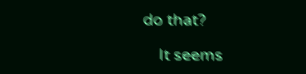do that?

    It seems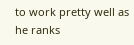to work pretty well as he ranks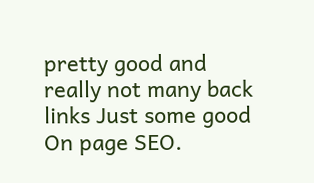pretty good and really not many back links Just some good On page SEO.